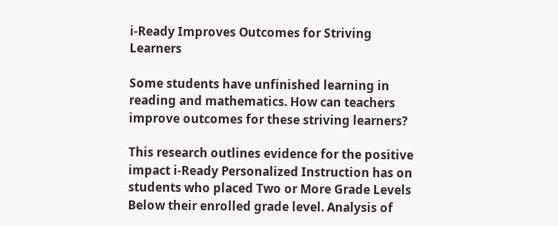i-Ready Improves Outcomes for Striving Learners

Some students have unfinished learning in reading and mathematics. How can teachers improve outcomes for these striving learners?

This research outlines evidence for the positive impact i-Ready Personalized Instruction has on students who placed Two or More Grade Levels Below their enrolled grade level. Analysis of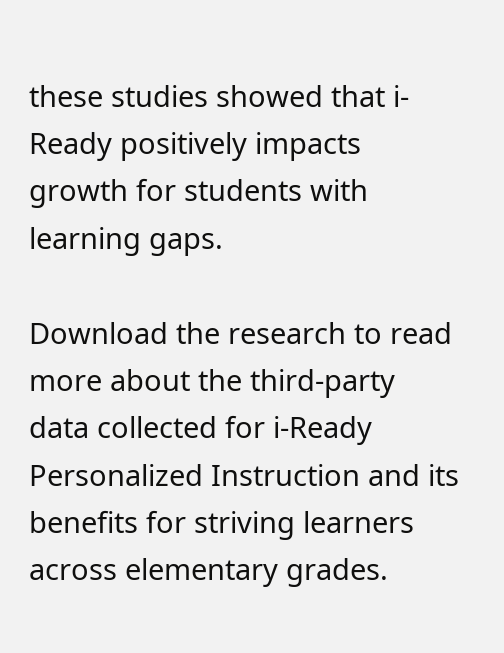these studies showed that i-Ready positively impacts growth for students with learning gaps.

Download the research to read more about the third-party data collected for i-Ready Personalized Instruction and its benefits for striving learners across elementary grades.